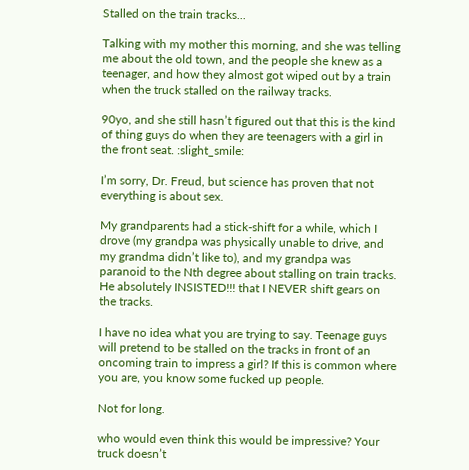Stalled on the train tracks...

Talking with my mother this morning, and she was telling me about the old town, and the people she knew as a teenager, and how they almost got wiped out by a train when the truck stalled on the railway tracks.

90yo, and she still hasn’t figured out that this is the kind of thing guys do when they are teenagers with a girl in the front seat. :slight_smile:

I’m sorry, Dr. Freud, but science has proven that not everything is about sex.

My grandparents had a stick-shift for a while, which I drove (my grandpa was physically unable to drive, and my grandma didn’t like to), and my grandpa was paranoid to the Nth degree about stalling on train tracks. He absolutely INSISTED!!! that I NEVER shift gears on the tracks.

I have no idea what you are trying to say. Teenage guys will pretend to be stalled on the tracks in front of an oncoming train to impress a girl? If this is common where you are, you know some fucked up people.

Not for long.

who would even think this would be impressive? Your truck doesn’t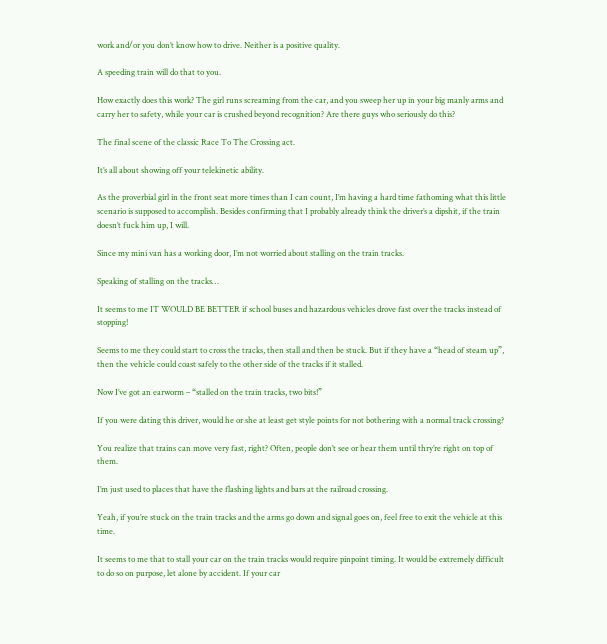work and/or you don’t know how to drive. Neither is a positive quality.

A speeding train will do that to you.

How exactly does this work? The girl runs screaming from the car, and you sweep her up in your big manly arms and carry her to safety, while your car is crushed beyond recognition? Are there guys who seriously do this?

The final scene of the classic Race To The Crossing act.

It’s all about showing off your telekinetic ability.

As the proverbial girl in the front seat more times than I can count, I’m having a hard time fathoming what this little scenario is supposed to accomplish. Besides confirming that I probably already think the driver’s a dipshit, if the train doesn’t fuck him up, I will.

Since my mini van has a working door, I’m not worried about stalling on the train tracks.

Speaking of stalling on the tracks…

It seems to me IT WOULD BE BETTER if school buses and hazardous vehicles drove fast over the tracks instead of stopping!

Seems to me they could start to cross the tracks, then stall and then be stuck. But if they have a “head of steam up”, then the vehicle could coast safely to the other side of the tracks if it stalled.

Now I’ve got an earworm – “stalled on the train tracks, two bits!”

If you were dating this driver, would he or she at least get style points for not bothering with a normal track crossing?

You realize that trains can move very fast, right? Often, people don’t see or hear them until thry’re right on top of them.

I’m just used to places that have the flashing lights and bars at the railroad crossing.

Yeah, if you’re stuck on the train tracks and the arms go down and signal goes on, feel free to exit the vehicle at this time.

It seems to me that to stall your car on the train tracks would require pinpoint timing. It would be extremely difficult to do so on purpose, let alone by accident. If your car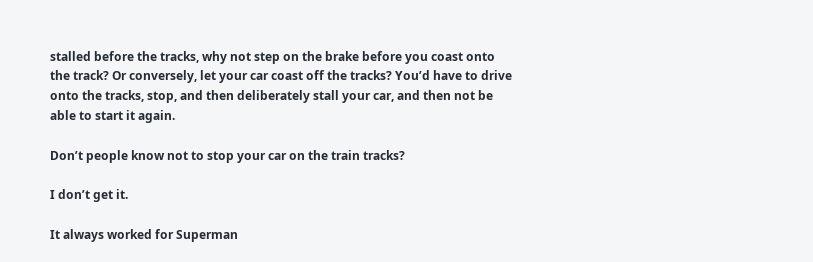stalled before the tracks, why not step on the brake before you coast onto the track? Or conversely, let your car coast off the tracks? You’d have to drive onto the tracks, stop, and then deliberately stall your car, and then not be able to start it again.

Don’t people know not to stop your car on the train tracks?

I don’t get it.

It always worked for Superman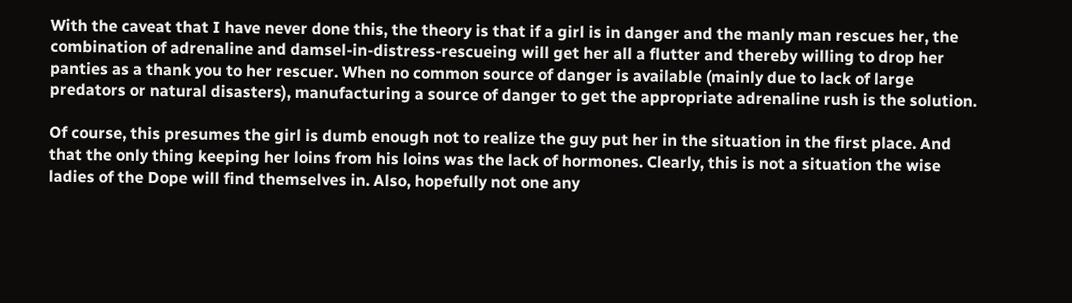With the caveat that I have never done this, the theory is that if a girl is in danger and the manly man rescues her, the combination of adrenaline and damsel-in-distress-rescueing will get her all a flutter and thereby willing to drop her panties as a thank you to her rescuer. When no common source of danger is available (mainly due to lack of large predators or natural disasters), manufacturing a source of danger to get the appropriate adrenaline rush is the solution.

Of course, this presumes the girl is dumb enough not to realize the guy put her in the situation in the first place. And that the only thing keeping her loins from his loins was the lack of hormones. Clearly, this is not a situation the wise ladies of the Dope will find themselves in. Also, hopefully not one any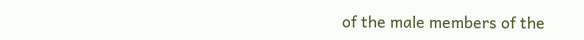of the male members of the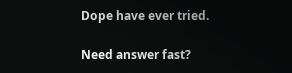Dope have ever tried.

Need answer fast?